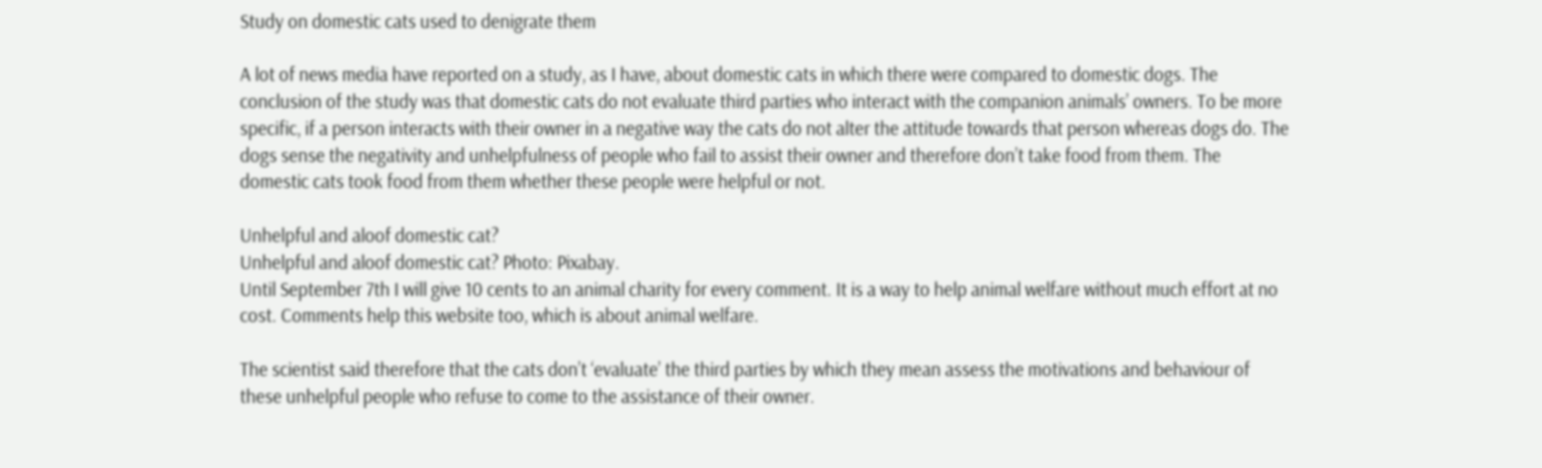Study on domestic cats used to denigrate them

A lot of news media have reported on a study, as I have, about domestic cats in which there were compared to domestic dogs. The conclusion of the study was that domestic cats do not evaluate third parties who interact with the companion animals’ owners. To be more specific, if a person interacts with their owner in a negative way the cats do not alter the attitude towards that person whereas dogs do. The dogs sense the negativity and unhelpfulness of people who fail to assist their owner and therefore don’t take food from them. The domestic cats took food from them whether these people were helpful or not.

Unhelpful and aloof domestic cat?
Unhelpful and aloof domestic cat? Photo: Pixabay.
Until September 7th I will give 10 cents to an animal charity for every comment. It is a way to help animal welfare without much effort at no cost. Comments help this website too, which is about animal welfare.

The scientist said therefore that the cats don’t ‘evaluate’ the third parties by which they mean assess the motivations and behaviour of these unhelpful people who refuse to come to the assistance of their owner.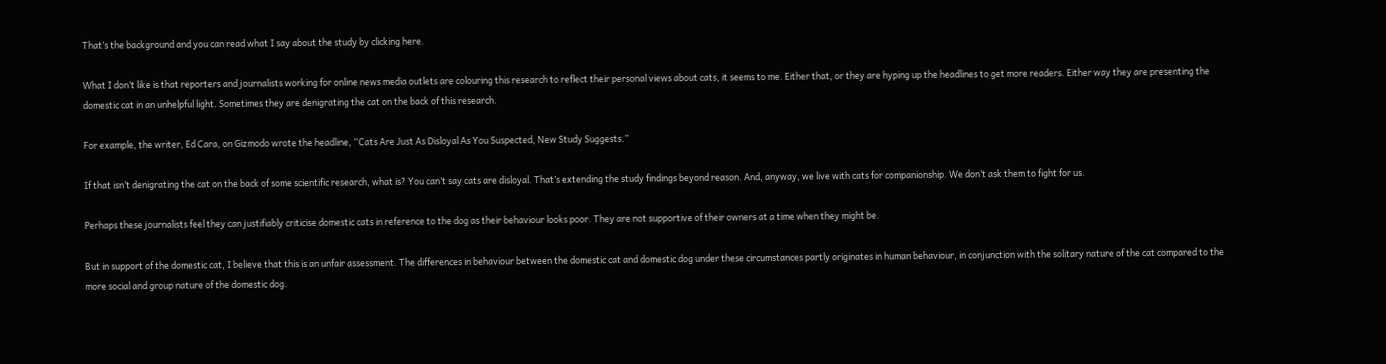That’s the background and you can read what I say about the study by clicking here.

What I don’t like is that reporters and journalists working for online news media outlets are colouring this research to reflect their personal views about cats, it seems to me. Either that, or they are hyping up the headlines to get more readers. Either way they are presenting the domestic cat in an unhelpful light. Sometimes they are denigrating the cat on the back of this research.

For example, the writer, Ed Cara, on Gizmodo wrote the headline, “Cats Are Just As Disloyal As You Suspected, New Study Suggests.”

If that isn’t denigrating the cat on the back of some scientific research, what is? You can’t say cats are disloyal. That’s extending the study findings beyond reason. And, anyway, we live with cats for companionship. We don’t ask them to fight for us.

Perhaps these journalists feel they can justifiably criticise domestic cats in reference to the dog as their behaviour looks poor. They are not supportive of their owners at a time when they might be.

But in support of the domestic cat, I believe that this is an unfair assessment. The differences in behaviour between the domestic cat and domestic dog under these circumstances partly originates in human behaviour, in conjunction with the solitary nature of the cat compared to the more social and group nature of the domestic dog.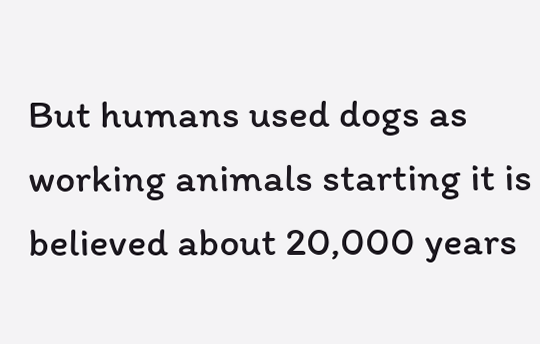But humans used dogs as working animals starting it is believed about 20,000 years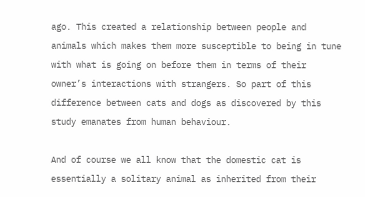ago. This created a relationship between people and animals which makes them more susceptible to being in tune with what is going on before them in terms of their owner’s interactions with strangers. So part of this difference between cats and dogs as discovered by this study emanates from human behaviour.

And of course we all know that the domestic cat is essentially a solitary animal as inherited from their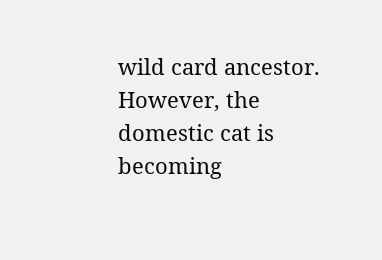wild card ancestor. However, the domestic cat is becoming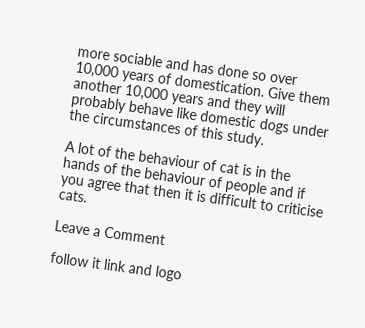more sociable and has done so over 10,000 years of domestication. Give them another 10,000 years and they will probably behave like domestic dogs under the circumstances of this study.

A lot of the behaviour of cat is in the hands of the behaviour of people and if you agree that then it is difficult to criticise cats.

Leave a Comment

follow it link and logo